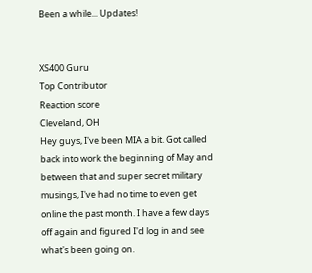Been a while... Updates!


XS400 Guru
Top Contributor
Reaction score
Cleveland, OH
Hey guys, I've been MIA a bit. Got called back into work the beginning of May and between that and super secret military musings, I've had no time to even get online the past month. I have a few days off again and figured I'd log in and see what's been going on.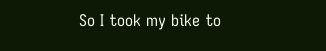So I took my bike to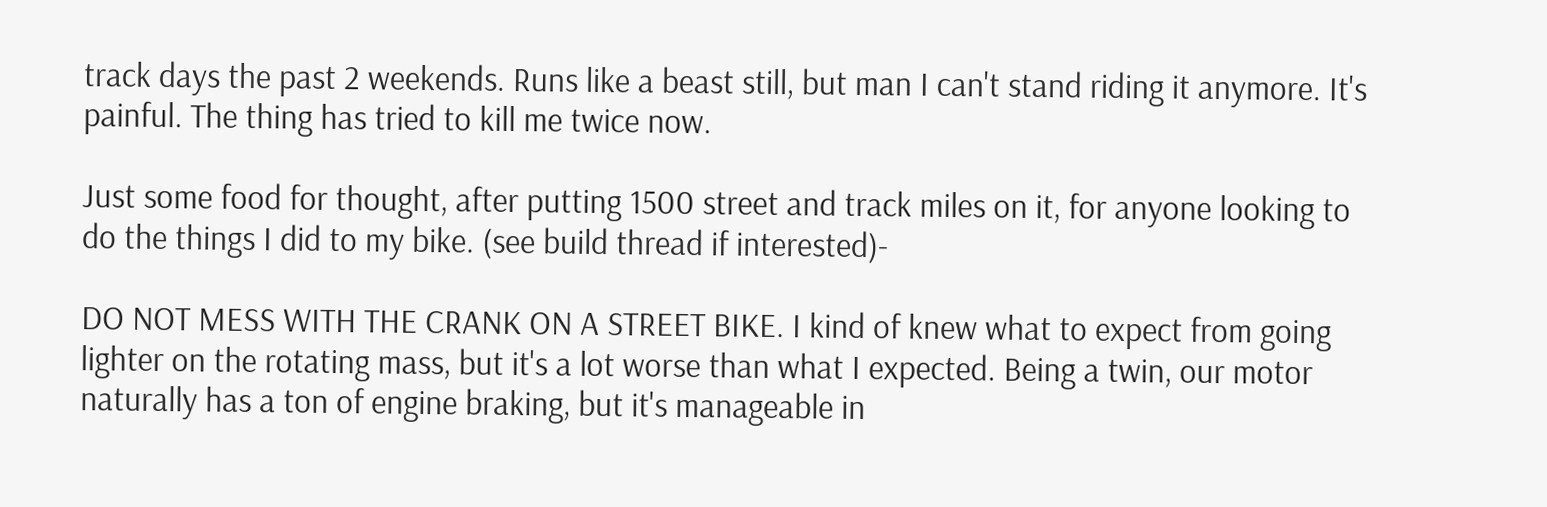track days the past 2 weekends. Runs like a beast still, but man I can't stand riding it anymore. It's painful. The thing has tried to kill me twice now.

Just some food for thought, after putting 1500 street and track miles on it, for anyone looking to do the things I did to my bike. (see build thread if interested)-

DO NOT MESS WITH THE CRANK ON A STREET BIKE. I kind of knew what to expect from going lighter on the rotating mass, but it's a lot worse than what I expected. Being a twin, our motor naturally has a ton of engine braking, but it's manageable in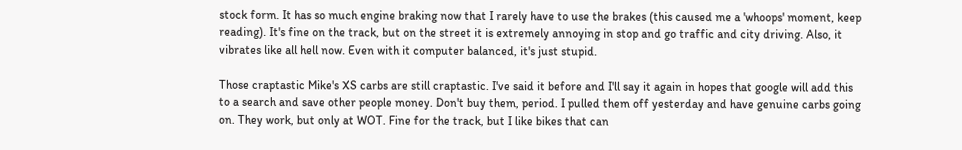stock form. It has so much engine braking now that I rarely have to use the brakes (this caused me a 'whoops' moment, keep reading). It's fine on the track, but on the street it is extremely annoying in stop and go traffic and city driving. Also, it vibrates like all hell now. Even with it computer balanced, it's just stupid.

Those craptastic Mike's XS carbs are still craptastic. I've said it before and I'll say it again in hopes that google will add this to a search and save other people money. Don't buy them, period. I pulled them off yesterday and have genuine carbs going on. They work, but only at WOT. Fine for the track, but I like bikes that can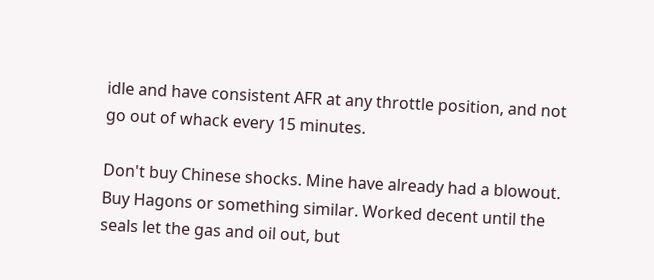idle and have consistent AFR at any throttle position, and not go out of whack every 15 minutes.

Don't buy Chinese shocks. Mine have already had a blowout. Buy Hagons or something similar. Worked decent until the seals let the gas and oil out, but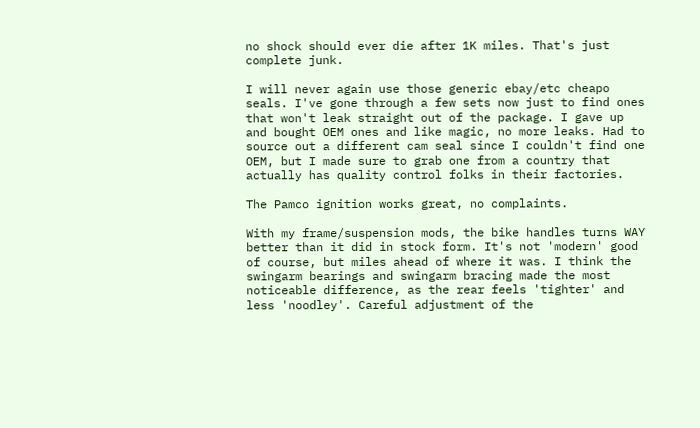no shock should ever die after 1K miles. That's just complete junk.

I will never again use those generic ebay/etc cheapo seals. I've gone through a few sets now just to find ones that won't leak straight out of the package. I gave up and bought OEM ones and like magic, no more leaks. Had to source out a different cam seal since I couldn't find one OEM, but I made sure to grab one from a country that actually has quality control folks in their factories.

The Pamco ignition works great, no complaints.

With my frame/suspension mods, the bike handles turns WAY better than it did in stock form. It's not 'modern' good of course, but miles ahead of where it was. I think the swingarm bearings and swingarm bracing made the most noticeable difference, as the rear feels 'tighter' and less 'noodley'. Careful adjustment of the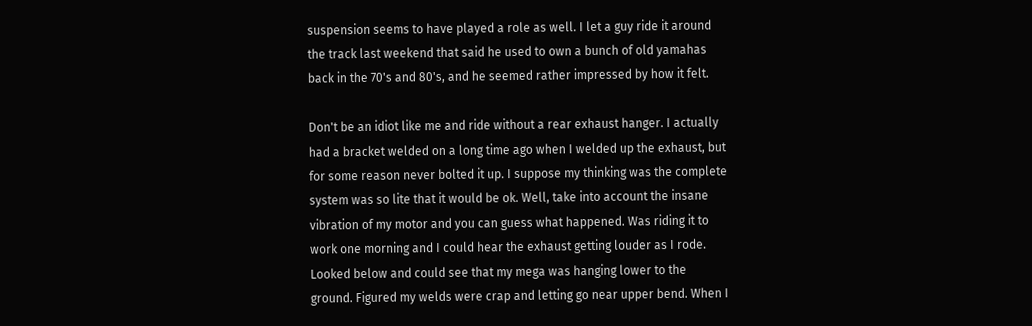suspension seems to have played a role as well. I let a guy ride it around the track last weekend that said he used to own a bunch of old yamahas back in the 70's and 80's, and he seemed rather impressed by how it felt.

Don't be an idiot like me and ride without a rear exhaust hanger. I actually had a bracket welded on a long time ago when I welded up the exhaust, but for some reason never bolted it up. I suppose my thinking was the complete system was so lite that it would be ok. Well, take into account the insane vibration of my motor and you can guess what happened. Was riding it to work one morning and I could hear the exhaust getting louder as I rode. Looked below and could see that my mega was hanging lower to the ground. Figured my welds were crap and letting go near upper bend. When I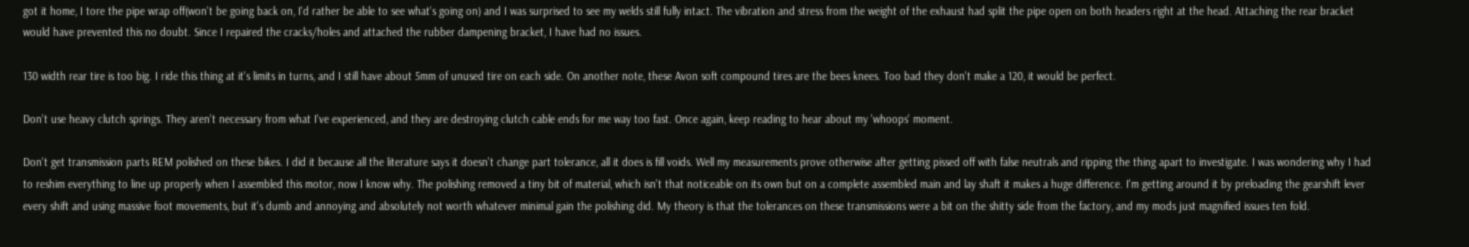got it home, I tore the pipe wrap off(won't be going back on, I'd rather be able to see what's going on) and I was surprised to see my welds still fully intact. The vibration and stress from the weight of the exhaust had split the pipe open on both headers right at the head. Attaching the rear bracket would have prevented this no doubt. Since I repaired the cracks/holes and attached the rubber dampening bracket, I have had no issues.

130 width rear tire is too big. I ride this thing at it's limits in turns, and I still have about 5mm of unused tire on each side. On another note, these Avon soft compound tires are the bees knees. Too bad they don't make a 120, it would be perfect.

Don't use heavy clutch springs. They aren't necessary from what I've experienced, and they are destroying clutch cable ends for me way too fast. Once again, keep reading to hear about my 'whoops' moment.

Don't get transmission parts REM polished on these bikes. I did it because all the literature says it doesn't change part tolerance, all it does is fill voids. Well my measurements prove otherwise after getting pissed off with false neutrals and ripping the thing apart to investigate. I was wondering why I had to reshim everything to line up properly when I assembled this motor, now I know why. The polishing removed a tiny bit of material, which isn't that noticeable on its own but on a complete assembled main and lay shaft it makes a huge difference. I'm getting around it by preloading the gearshift lever every shift and using massive foot movements, but it's dumb and annoying and absolutely not worth whatever minimal gain the polishing did. My theory is that the tolerances on these transmissions were a bit on the shitty side from the factory, and my mods just magnified issues ten fold.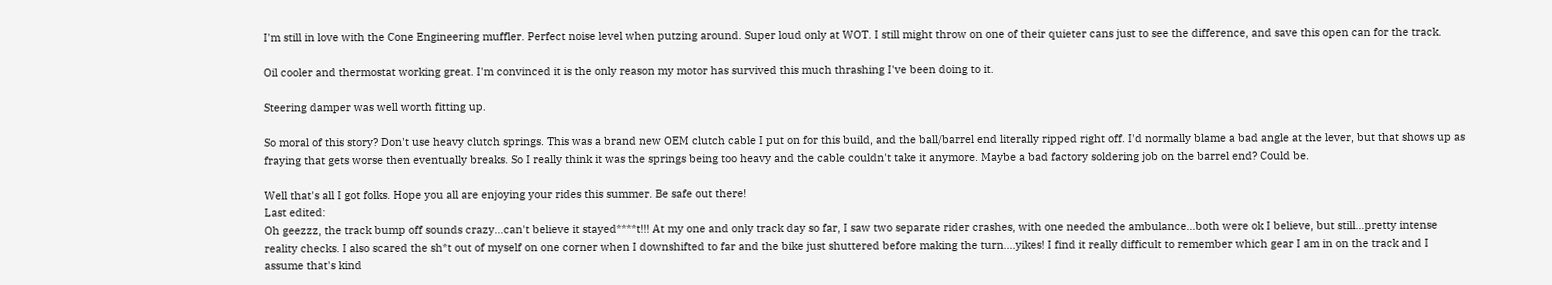I'm still in love with the Cone Engineering muffler. Perfect noise level when putzing around. Super loud only at WOT. I still might throw on one of their quieter cans just to see the difference, and save this open can for the track.

Oil cooler and thermostat working great. I'm convinced it is the only reason my motor has survived this much thrashing I've been doing to it.

Steering damper was well worth fitting up.

So moral of this story? Don't use heavy clutch springs. This was a brand new OEM clutch cable I put on for this build, and the ball/barrel end literally ripped right off. I'd normally blame a bad angle at the lever, but that shows up as fraying that gets worse then eventually breaks. So I really think it was the springs being too heavy and the cable couldn't take it anymore. Maybe a bad factory soldering job on the barrel end? Could be.

Well that's all I got folks. Hope you all are enjoying your rides this summer. Be safe out there!
Last edited:
Oh geezzz, the track bump off sounds crazy...can't believe it stayed****t!!! At my one and only track day so far, I saw two separate rider crashes, with one needed the ambulance...both were ok I believe, but still...pretty intense reality checks. I also scared the sh*t out of myself on one corner when I downshifted to far and the bike just shuttered before making the turn....yikes! I find it really difficult to remember which gear I am in on the track and I assume that's kind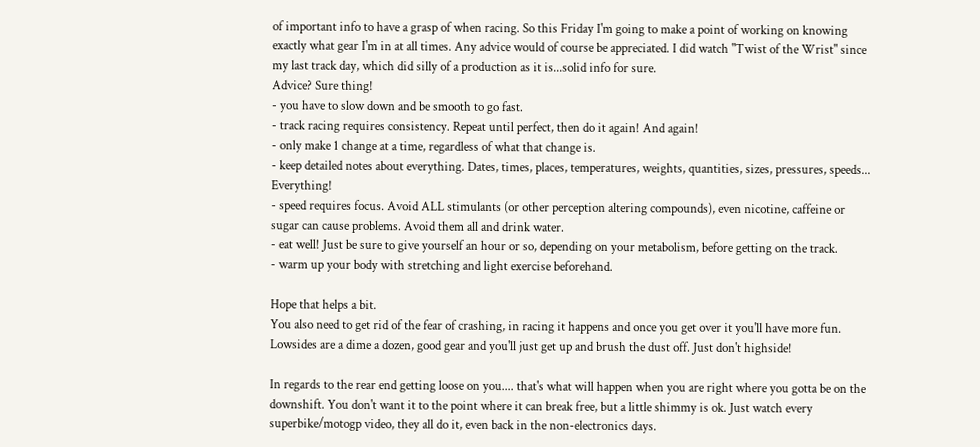of important info to have a grasp of when racing. So this Friday I'm going to make a point of working on knowing exactly what gear I'm in at all times. Any advice would of course be appreciated. I did watch "Twist of the Wrist" since my last track day, which did silly of a production as it is...solid info for sure.
Advice? Sure thing!
- you have to slow down and be smooth to go fast.
- track racing requires consistency. Repeat until perfect, then do it again! And again!
- only make 1 change at a time, regardless of what that change is.
- keep detailed notes about everything. Dates, times, places, temperatures, weights, quantities, sizes, pressures, speeds... Everything!
- speed requires focus. Avoid ALL stimulants (or other perception altering compounds), even nicotine, caffeine or sugar can cause problems. Avoid them all and drink water.
- eat well! Just be sure to give yourself an hour or so, depending on your metabolism, before getting on the track.
- warm up your body with stretching and light exercise beforehand.

Hope that helps a bit.
You also need to get rid of the fear of crashing, in racing it happens and once you get over it you'll have more fun. Lowsides are a dime a dozen, good gear and you'll just get up and brush the dust off. Just don't highside!

In regards to the rear end getting loose on you.... that's what will happen when you are right where you gotta be on the downshift. You don't want it to the point where it can break free, but a little shimmy is ok. Just watch every superbike/motogp video, they all do it, even back in the non-electronics days.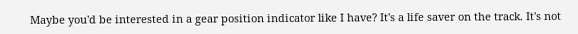Maybe you'd be interested in a gear position indicator like I have? It's a life saver on the track. It's not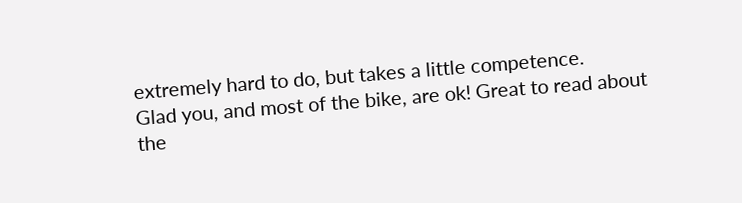extremely hard to do, but takes a little competence.
Glad you, and most of the bike, are ok! Great to read about the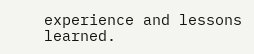experience and lessons learned.